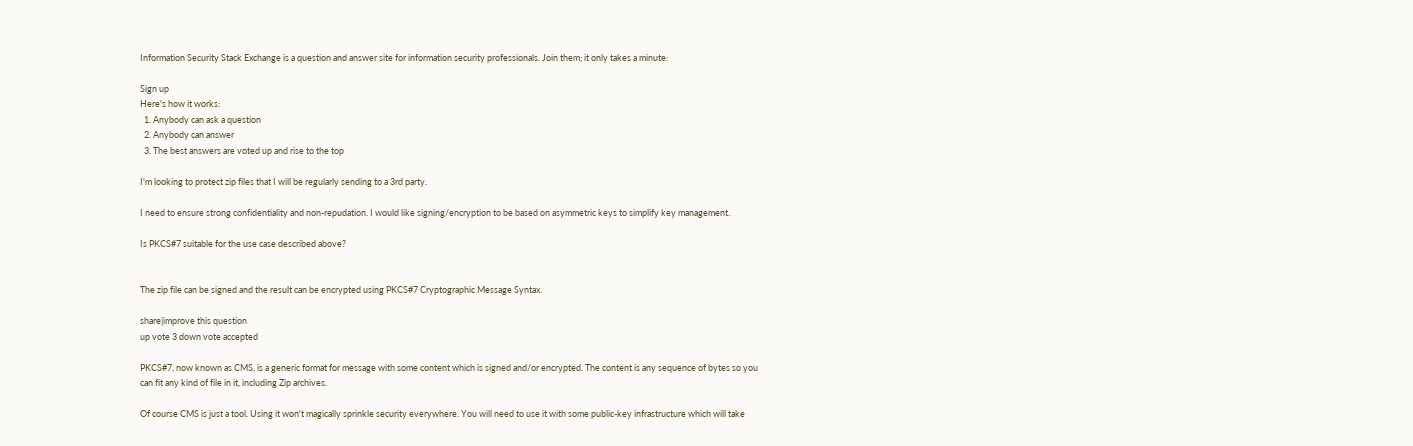Information Security Stack Exchange is a question and answer site for information security professionals. Join them; it only takes a minute:

Sign up
Here's how it works:
  1. Anybody can ask a question
  2. Anybody can answer
  3. The best answers are voted up and rise to the top

I'm looking to protect zip files that I will be regularly sending to a 3rd party.

I need to ensure strong confidentiality and non-repudation. I would like signing/encryption to be based on asymmetric keys to simplify key management.

Is PKCS#7 suitable for the use case described above?


The zip file can be signed and the result can be encrypted using PKCS#7 Cryptographic Message Syntax.

share|improve this question
up vote 3 down vote accepted

PKCS#7, now known as CMS, is a generic format for message with some content which is signed and/or encrypted. The content is any sequence of bytes so you can fit any kind of file in it, including Zip archives.

Of course CMS is just a tool. Using it won't magically sprinkle security everywhere. You will need to use it with some public-key infrastructure which will take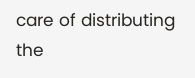care of distributing the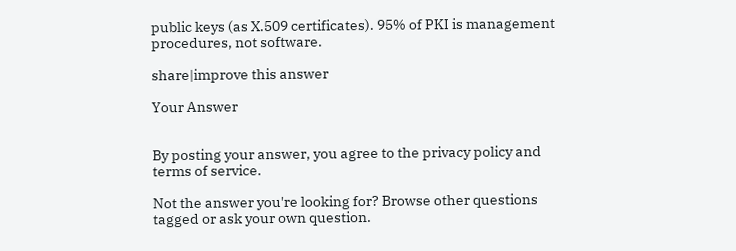public keys (as X.509 certificates). 95% of PKI is management procedures, not software.

share|improve this answer

Your Answer


By posting your answer, you agree to the privacy policy and terms of service.

Not the answer you're looking for? Browse other questions tagged or ask your own question.